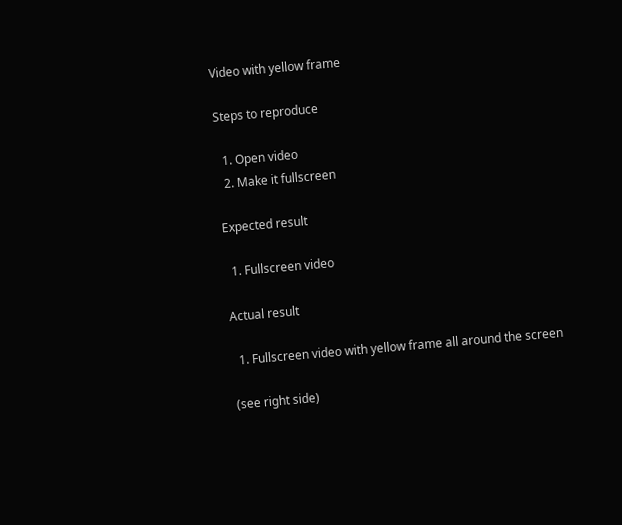Video with yellow frame

Steps to reproduce

  1. Open video
  2. Make it fullscreen

Expected result

  1. Fullscreen video

Actual result

  1. Fullscreen video with yellow frame all around the screen

(see right side)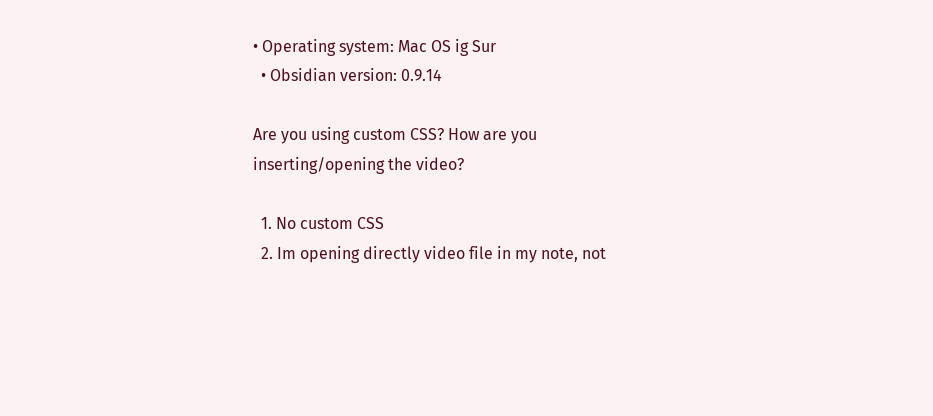• Operating system: Mac OS ig Sur
  • Obsidian version: 0.9.14

Are you using custom CSS? How are you inserting/opening the video?

  1. No custom CSS
  2. Im opening directly video file in my note, not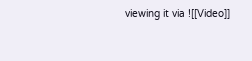viewing it via ![[Video]]